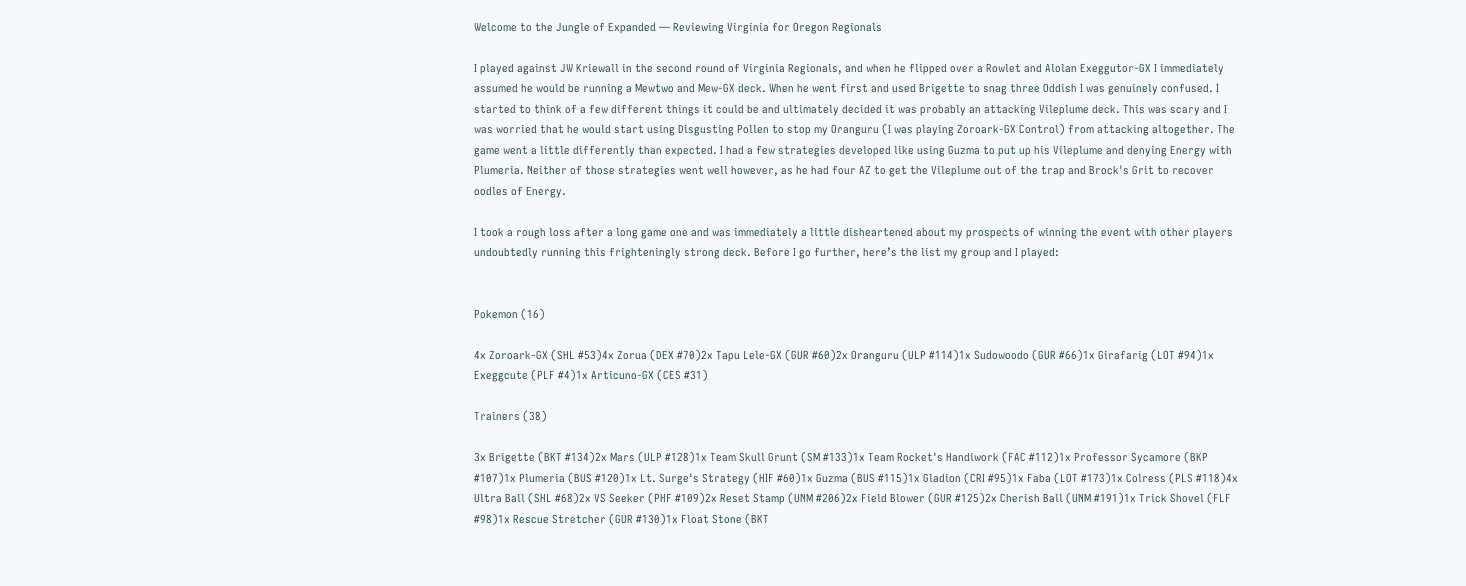Welcome to the Jungle of Expanded — Reviewing Virginia for Oregon Regionals

I played against JW Kriewall in the second round of Virginia Regionals, and when he flipped over a Rowlet and Alolan Exeggutor-GX I immediately assumed he would be running a Mewtwo and Mew-GX deck. When he went first and used Brigette to snag three Oddish I was genuinely confused. I started to think of a few different things it could be and ultimately decided it was probably an attacking Vileplume deck. This was scary and I was worried that he would start using Disgusting Pollen to stop my Oranguru (I was playing Zoroark-GX Control) from attacking altogether. The game went a little differently than expected. I had a few strategies developed like using Guzma to put up his Vileplume and denying Energy with Plumeria. Neither of those strategies went well however, as he had four AZ to get the Vileplume out of the trap and Brock's Grit to recover oodles of Energy.

I took a rough loss after a long game one and was immediately a little disheartened about my prospects of winning the event with other players undoubtedly running this frighteningly strong deck. Before I go further, here’s the list my group and I played:


Pokemon (16)

4x Zoroark-GX (SHL #53)4x Zorua (DEX #70)2x Tapu Lele-GX (GUR #60)2x Oranguru (ULP #114)1x Sudowoodo (GUR #66)1x Girafarig (LOT #94)1x Exeggcute (PLF #4)1x Articuno-GX (CES #31)

Trainers (38)

3x Brigette (BKT #134)2x Mars (ULP #128)1x Team Skull Grunt (SM #133)1x Team Rocket's Handiwork (FAC #112)1x Professor Sycamore (BKP #107)1x Plumeria (BUS #120)1x Lt. Surge's Strategy (HIF #60)1x Guzma (BUS #115)1x Gladion (CRI #95)1x Faba (LOT #173)1x Colress (PLS #118)4x Ultra Ball (SHL #68)2x VS Seeker (PHF #109)2x Reset Stamp (UNM #206)2x Field Blower (GUR #125)2x Cherish Ball (UNM #191)1x Trick Shovel (FLF #98)1x Rescue Stretcher (GUR #130)1x Float Stone (BKT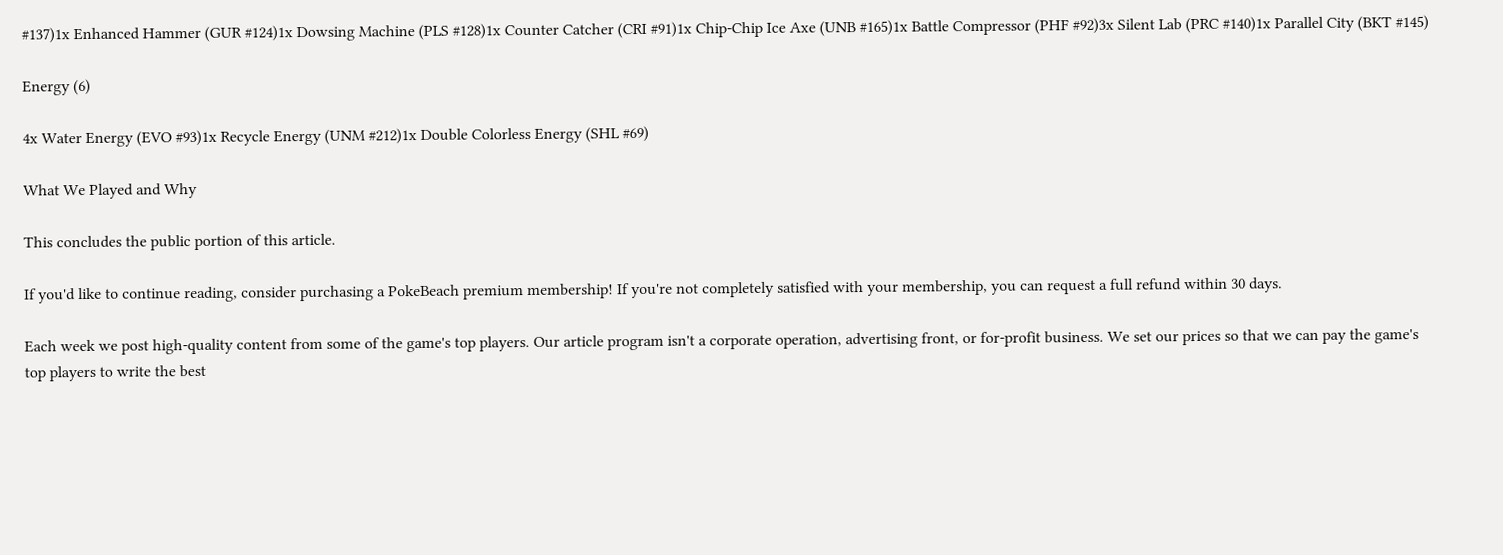#137)1x Enhanced Hammer (GUR #124)1x Dowsing Machine (PLS #128)1x Counter Catcher (CRI #91)1x Chip-Chip Ice Axe (UNB #165)1x Battle Compressor (PHF #92)3x Silent Lab (PRC #140)1x Parallel City (BKT #145)

Energy (6)

4x Water Energy (EVO #93)1x Recycle Energy (UNM #212)1x Double Colorless Energy (SHL #69)

What We Played and Why

This concludes the public portion of this article.

If you'd like to continue reading, consider purchasing a PokeBeach premium membership! If you're not completely satisfied with your membership, you can request a full refund within 30 days.

Each week we post high-quality content from some of the game's top players. Our article program isn't a corporate operation, advertising front, or for-profit business. We set our prices so that we can pay the game's top players to write the best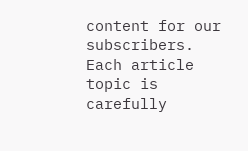content for our subscribers. Each article topic is carefully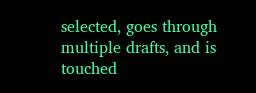selected, goes through multiple drafts, and is touched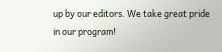up by our editors. We take great pride in our program!